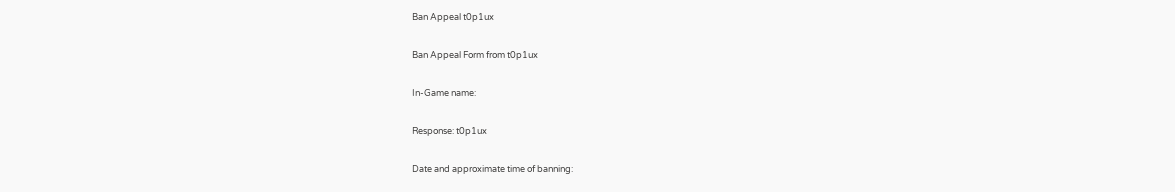Ban Appeal t0p1ux

Ban Appeal Form from t0p1ux

In-Game name:

Response: t0p1ux

Date and approximate time of banning: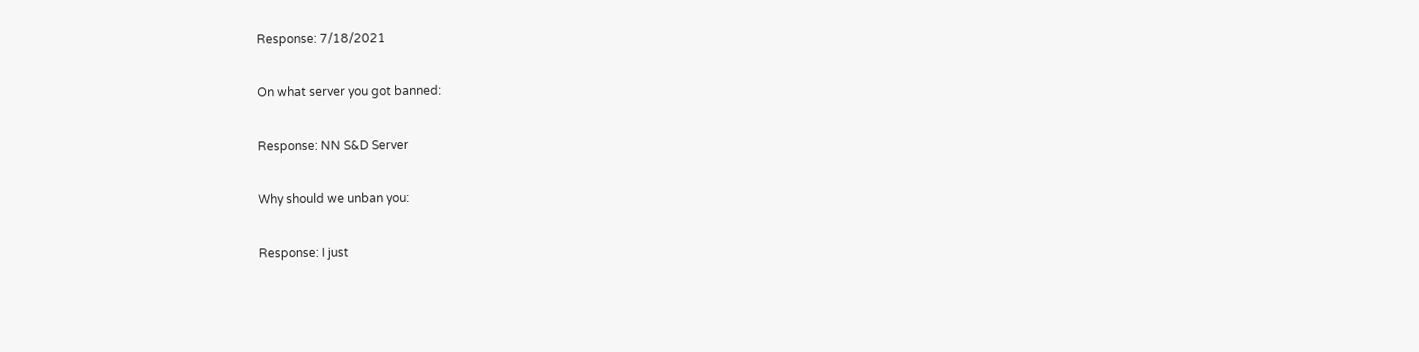Response: 7/18/2021

On what server you got banned:

Response: NN S&D Server

Why should we unban you:

Response: I just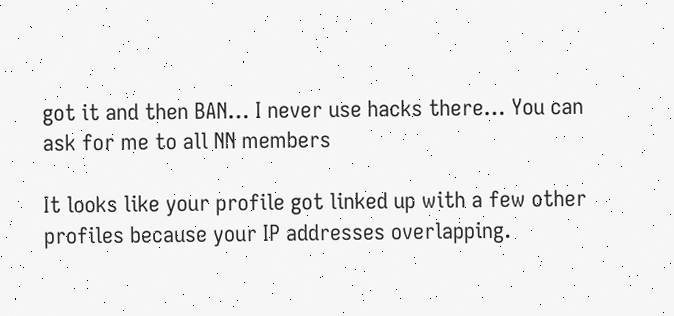got it and then BAN… I never use hacks there… You can ask for me to all NN members

It looks like your profile got linked up with a few other profiles because your IP addresses overlapping.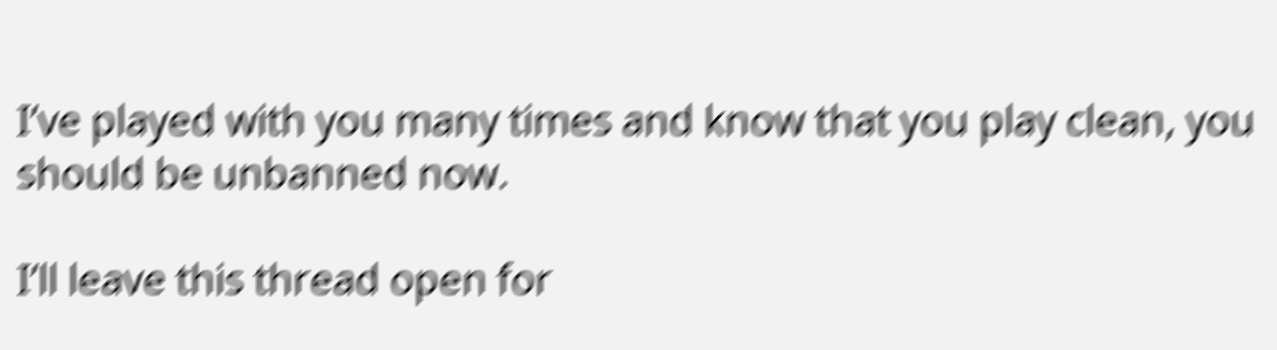I’ve played with you many times and know that you play clean, you should be unbanned now.

I’ll leave this thread open for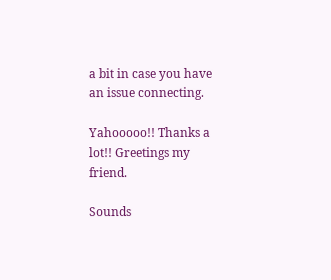a bit in case you have an issue connecting.

Yahooooo!! Thanks a lot!! Greetings my friend.

Sounds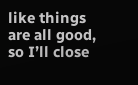like things are all good, so I’ll close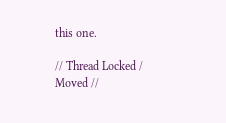this one.

// Thread Locked / Moved //